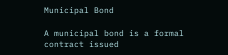Municipal Bond

A municipal bond is a formal contract issued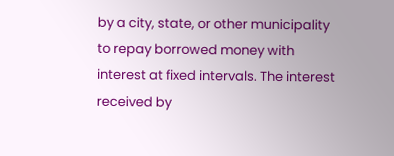by a city, state, or other municipality to repay borrowed money with interest at fixed intervals. The interest received by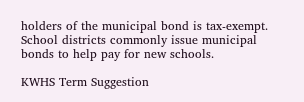holders of the municipal bond is tax-exempt. School districts commonly issue municipal bonds to help pay for new schools.

KWHS Term Suggestion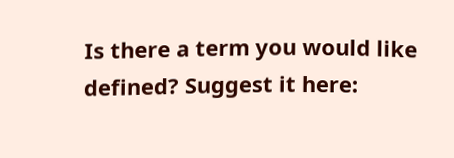Is there a term you would like defined? Suggest it here: